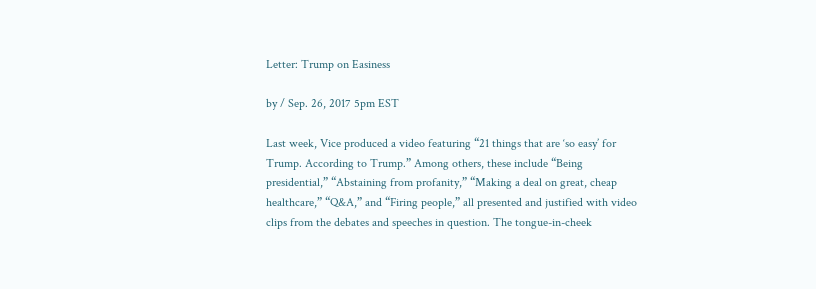Letter: Trump on Easiness

by / Sep. 26, 2017 5pm EST

Last week, Vice produced a video featuring “21 things that are ‘so easy’ for Trump. According to Trump.” Among others, these include “Being presidential,” “Abstaining from profanity,” “Making a deal on great, cheap healthcare,” “Q&A,” and “Firing people,” all presented and justified with video clips from the debates and speeches in question. The tongue-in-cheek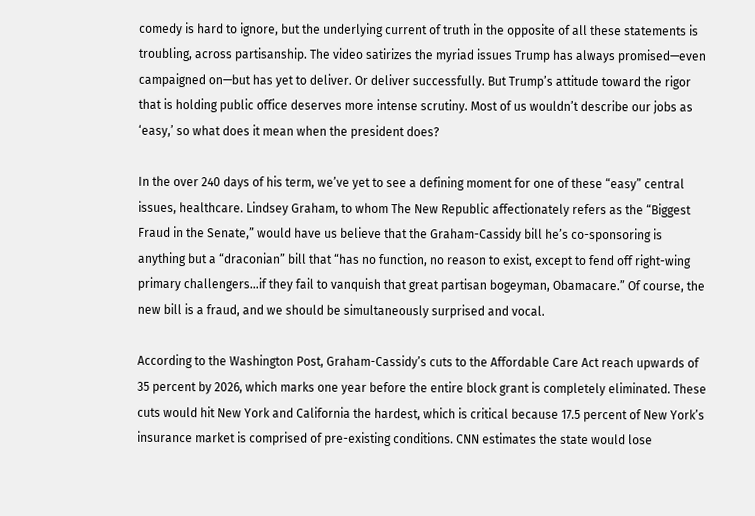comedy is hard to ignore, but the underlying current of truth in the opposite of all these statements is troubling, across partisanship. The video satirizes the myriad issues Trump has always promised—even campaigned on—but has yet to deliver. Or deliver successfully. But Trump’s attitude toward the rigor that is holding public office deserves more intense scrutiny. Most of us wouldn’t describe our jobs as ‘easy,’ so what does it mean when the president does?

In the over 240 days of his term, we’ve yet to see a defining moment for one of these “easy” central issues, healthcare. Lindsey Graham, to whom The New Republic affectionately refers as the “Biggest Fraud in the Senate,” would have us believe that the Graham-Cassidy bill he’s co-sponsoring is anything but a “draconian” bill that “has no function, no reason to exist, except to fend off right-wing primary challengers…if they fail to vanquish that great partisan bogeyman, Obamacare.” Of course, the new bill is a fraud, and we should be simultaneously surprised and vocal.

According to the Washington Post, Graham-Cassidy’s cuts to the Affordable Care Act reach upwards of 35 percent by 2026, which marks one year before the entire block grant is completely eliminated. These cuts would hit New York and California the hardest, which is critical because 17.5 percent of New York’s insurance market is comprised of pre-existing conditions. CNN estimates the state would lose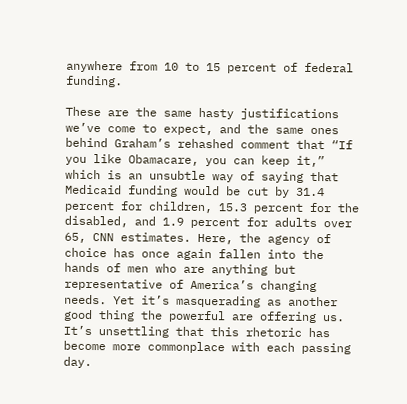anywhere from 10 to 15 percent of federal funding.

These are the same hasty justifications we’ve come to expect, and the same ones behind Graham’s rehashed comment that “If you like Obamacare, you can keep it,” which is an unsubtle way of saying that Medicaid funding would be cut by 31.4 percent for children, 15.3 percent for the disabled, and 1.9 percent for adults over 65, CNN estimates. Here, the agency of choice has once again fallen into the hands of men who are anything but representative of America’s changing needs. Yet it’s masquerading as another good thing the powerful are offering us. It’s unsettling that this rhetoric has become more commonplace with each passing day.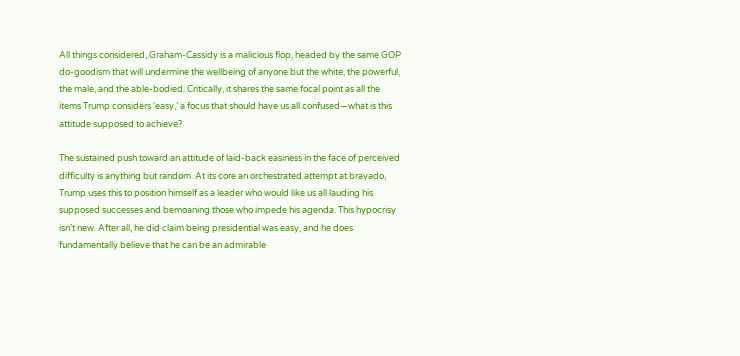All things considered, Graham-Cassidy is a malicious flop, headed by the same GOP do-goodism that will undermine the wellbeing of anyone but the white, the powerful, the male, and the able-bodied. Critically, it shares the same focal point as all the items Trump considers ‘easy,’ a focus that should have us all confused—what is this attitude supposed to achieve?

The sustained push toward an attitude of laid-back easiness in the face of perceived difficulty is anything but random. At its core an orchestrated attempt at bravado, Trump uses this to position himself as a leader who would like us all lauding his supposed successes and bemoaning those who impede his agenda. This hypocrisy isn’t new. After all, he did claim being presidential was easy, and he does fundamentally believe that he can be an admirable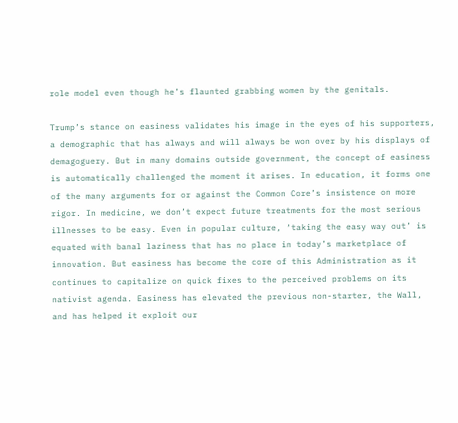role model even though he’s flaunted grabbing women by the genitals.

Trump’s stance on easiness validates his image in the eyes of his supporters, a demographic that has always and will always be won over by his displays of demagoguery. But in many domains outside government, the concept of easiness is automatically challenged the moment it arises. In education, it forms one of the many arguments for or against the Common Core’s insistence on more rigor. In medicine, we don’t expect future treatments for the most serious illnesses to be easy. Even in popular culture, ‘taking the easy way out’ is equated with banal laziness that has no place in today’s marketplace of innovation. But easiness has become the core of this Administration as it continues to capitalize on quick fixes to the perceived problems on its nativist agenda. Easiness has elevated the previous non-starter, the Wall, and has helped it exploit our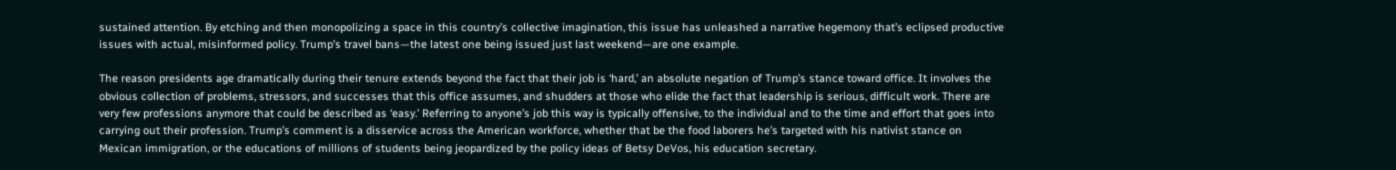sustained attention. By etching and then monopolizing a space in this country’s collective imagination, this issue has unleashed a narrative hegemony that’s eclipsed productive issues with actual, misinformed policy. Trump’s travel bans—the latest one being issued just last weekend—are one example.

The reason presidents age dramatically during their tenure extends beyond the fact that their job is ‘hard,’ an absolute negation of Trump’s stance toward office. It involves the obvious collection of problems, stressors, and successes that this office assumes, and shudders at those who elide the fact that leadership is serious, difficult work. There are very few professions anymore that could be described as ‘easy.’ Referring to anyone’s job this way is typically offensive, to the individual and to the time and effort that goes into carrying out their profession. Trump’s comment is a disservice across the American workforce, whether that be the food laborers he’s targeted with his nativist stance on Mexican immigration, or the educations of millions of students being jeopardized by the policy ideas of Betsy DeVos, his education secretary.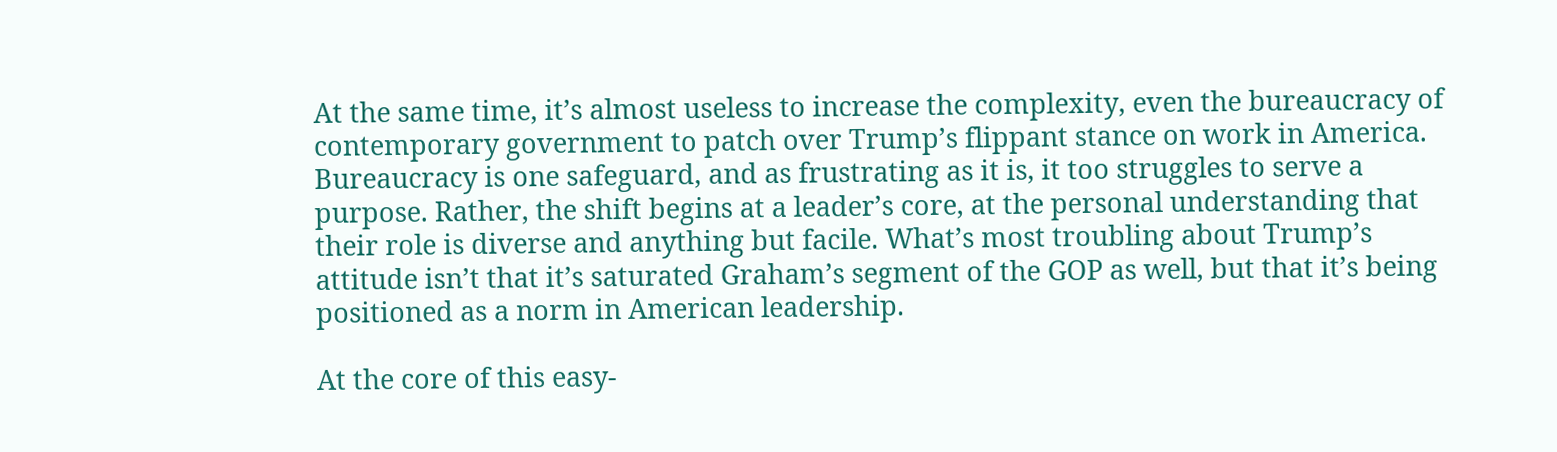At the same time, it’s almost useless to increase the complexity, even the bureaucracy of contemporary government to patch over Trump’s flippant stance on work in America. Bureaucracy is one safeguard, and as frustrating as it is, it too struggles to serve a purpose. Rather, the shift begins at a leader’s core, at the personal understanding that their role is diverse and anything but facile. What’s most troubling about Trump’s attitude isn’t that it’s saturated Graham’s segment of the GOP as well, but that it’s being positioned as a norm in American leadership.

At the core of this easy-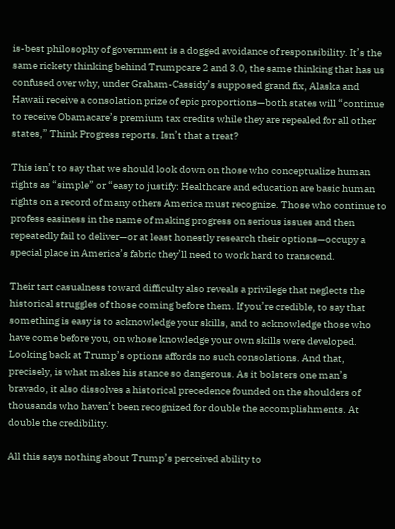is-best philosophy of government is a dogged avoidance of responsibility. It’s the same rickety thinking behind Trumpcare 2 and 3.0, the same thinking that has us confused over why, under Graham-Cassidy’s supposed grand fix, Alaska and Hawaii receive a consolation prize of epic proportions—both states will “continue to receive Obamacare’s premium tax credits while they are repealed for all other states,” Think Progress reports. Isn’t that a treat?

This isn’t to say that we should look down on those who conceptualize human rights as “simple” or “easy to justify: Healthcare and education are basic human rights on a record of many others America must recognize. Those who continue to profess easiness in the name of making progress on serious issues and then repeatedly fail to deliver—or at least honestly research their options—occupy a special place in America’s fabric they’ll need to work hard to transcend.

Their tart casualness toward difficulty also reveals a privilege that neglects the historical struggles of those coming before them. If you’re credible, to say that something is easy is to acknowledge your skills, and to acknowledge those who have come before you, on whose knowledge your own skills were developed. Looking back at Trump’s options affords no such consolations. And that, precisely, is what makes his stance so dangerous. As it bolsters one man’s bravado, it also dissolves a historical precedence founded on the shoulders of thousands who haven’t been recognized for double the accomplishments. At double the credibility.

All this says nothing about Trump’s perceived ability to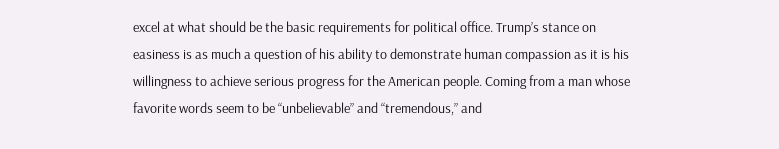excel at what should be the basic requirements for political office. Trump’s stance on easiness is as much a question of his ability to demonstrate human compassion as it is his willingness to achieve serious progress for the American people. Coming from a man whose favorite words seem to be “unbelievable” and “tremendous,” and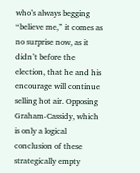who’s always begging “believe me,” it comes as no surprise now, as it didn’t before the election, that he and his encourage will continue selling hot air. Opposing Graham-Cassidy, which is only a logical conclusion of these strategically empty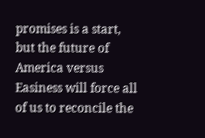promises is a start, but the future of America versus Easiness will force all of us to reconcile the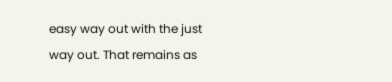easy way out with the just way out. That remains as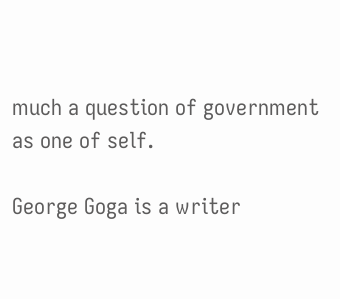much a question of government as one of self.

George Goga is a writer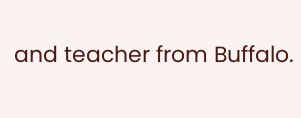and teacher from Buffalo.